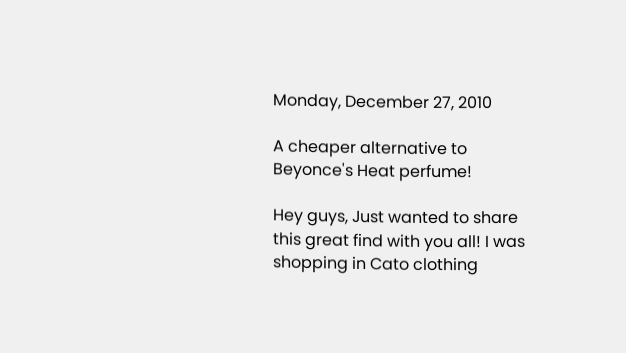Monday, December 27, 2010

A cheaper alternative to Beyonce's Heat perfume!

Hey guys, Just wanted to share this great find with you all! I was shopping in Cato clothing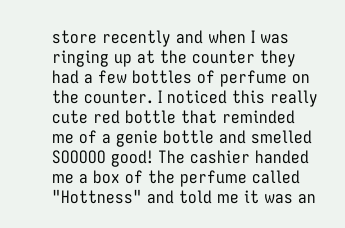store recently and when I was ringing up at the counter they had a few bottles of perfume on the counter. I noticed this really cute red bottle that reminded me of a genie bottle and smelled SOOOOO good! The cashier handed me a box of the perfume called "Hottness" and told me it was an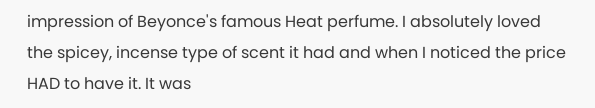impression of Beyonce's famous Heat perfume. I absolutely loved the spicey, incense type of scent it had and when I noticed the price HAD to have it. It was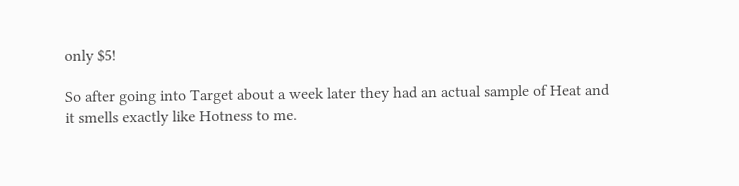only $5!

So after going into Target about a week later they had an actual sample of Heat and it smells exactly like Hotness to me.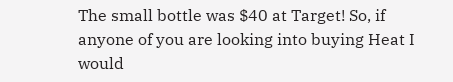The small bottle was $40 at Target! So, if anyone of you are looking into buying Heat I would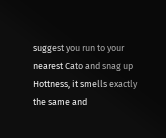suggest you run to your nearest Cato and snag up Hottness, it smells exactly the same and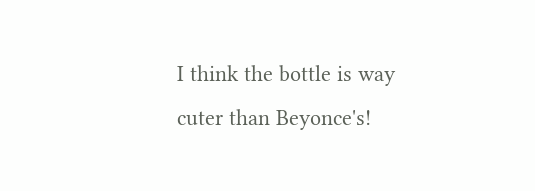I think the bottle is way cuter than Beyonce's!